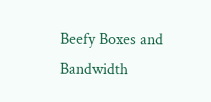Beefy Boxes and Bandwidth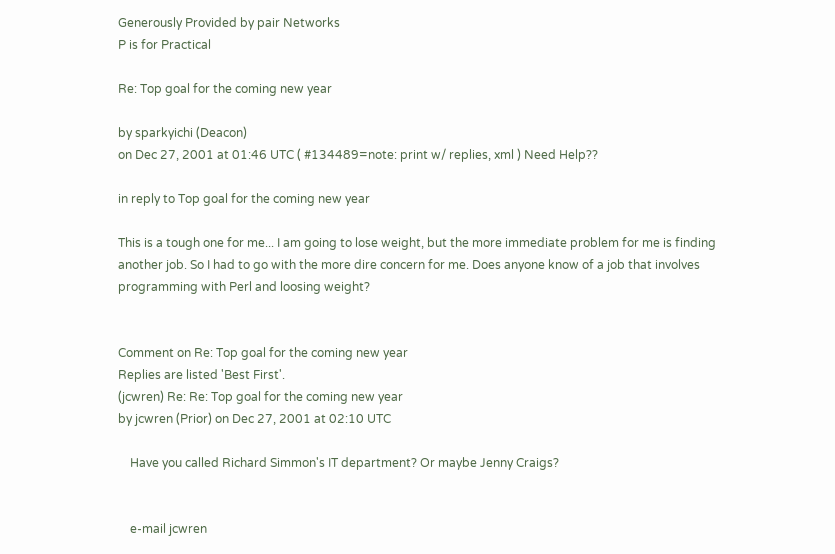Generously Provided by pair Networks
P is for Practical

Re: Top goal for the coming new year

by sparkyichi (Deacon)
on Dec 27, 2001 at 01:46 UTC ( #134489=note: print w/ replies, xml ) Need Help??

in reply to Top goal for the coming new year

This is a tough one for me... I am going to lose weight, but the more immediate problem for me is finding another job. So I had to go with the more dire concern for me. Does anyone know of a job that involves programming with Perl and loosing weight?


Comment on Re: Top goal for the coming new year
Replies are listed 'Best First'.
(jcwren) Re: Re: Top goal for the coming new year
by jcwren (Prior) on Dec 27, 2001 at 02:10 UTC

    Have you called Richard Simmon's IT department? Or maybe Jenny Craigs?


    e-mail jcwren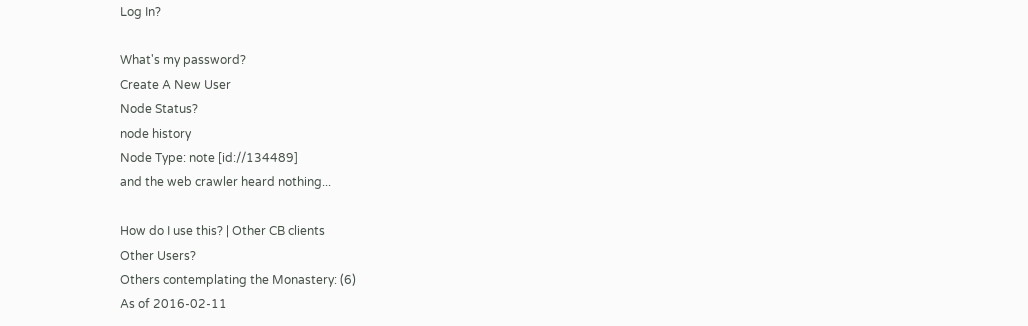Log In?

What's my password?
Create A New User
Node Status?
node history
Node Type: note [id://134489]
and the web crawler heard nothing...

How do I use this? | Other CB clients
Other Users?
Others contemplating the Monastery: (6)
As of 2016-02-11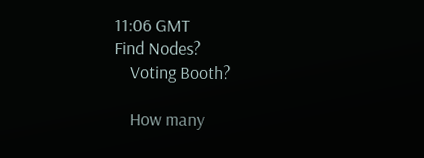11:06 GMT
Find Nodes?
    Voting Booth?

    How many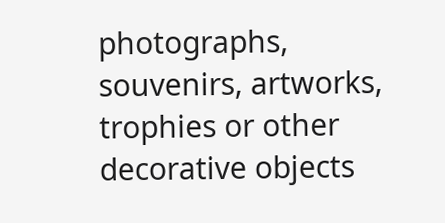photographs, souvenirs, artworks, trophies or other decorative objects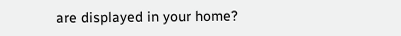are displayed in your home?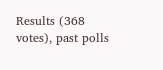Results (368 votes), past polls